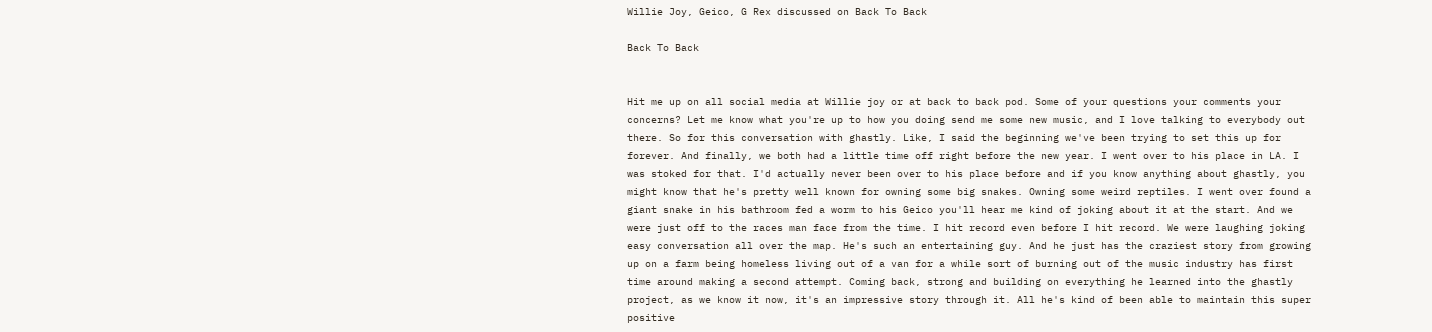Willie Joy, Geico, G Rex discussed on Back To Back

Back To Back


Hit me up on all social media at Willie joy or at back to back pod. Some of your questions your comments your concerns? Let me know what you're up to how you doing send me some new music, and I love talking to everybody out there. So for this conversation with ghastly. Like, I said the beginning we've been trying to set this up for forever. And finally, we both had a little time off right before the new year. I went over to his place in LA. I was stoked for that. I'd actually never been over to his place before and if you know anything about ghastly, you might know that he's pretty well known for owning some big snakes. Owning some weird reptiles. I went over found a giant snake in his bathroom fed a worm to his Geico you'll hear me kind of joking about it at the start. And we were just off to the races man face from the time. I hit record even before I hit record. We were laughing joking easy conversation all over the map. He's such an entertaining guy. And he just has the craziest story from growing up on a farm being homeless living out of a van for a while sort of burning out of the music industry has first time around making a second attempt. Coming back, strong and building on everything he learned into the ghastly project, as we know it now, it's an impressive story through it. All he's kind of been able to maintain this super positive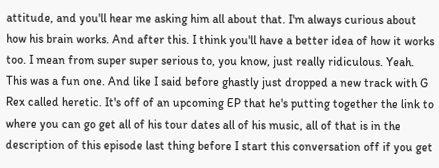attitude, and you'll hear me asking him all about that. I'm always curious about how his brain works. And after this. I think you'll have a better idea of how it works too. I mean from super super serious to, you know, just really ridiculous. Yeah. This was a fun one. And like I said before ghastly just dropped a new track with G Rex called heretic. It's off of an upcoming EP that he's putting together the link to where you can go get all of his tour dates all of his music, all of that is in the description of this episode last thing before I start this conversation off if you get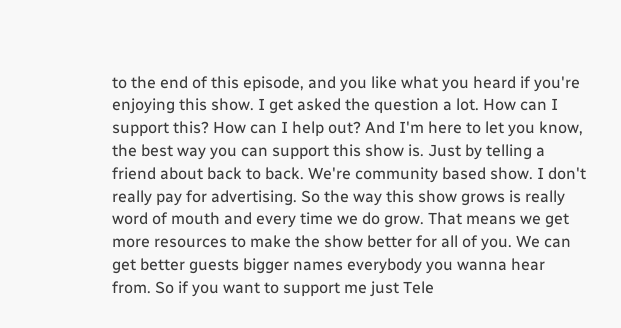to the end of this episode, and you like what you heard if you're enjoying this show. I get asked the question a lot. How can I support this? How can I help out? And I'm here to let you know, the best way you can support this show is. Just by telling a friend about back to back. We're community based show. I don't really pay for advertising. So the way this show grows is really word of mouth and every time we do grow. That means we get more resources to make the show better for all of you. We can get better guests bigger names everybody you wanna hear from. So if you want to support me just Tele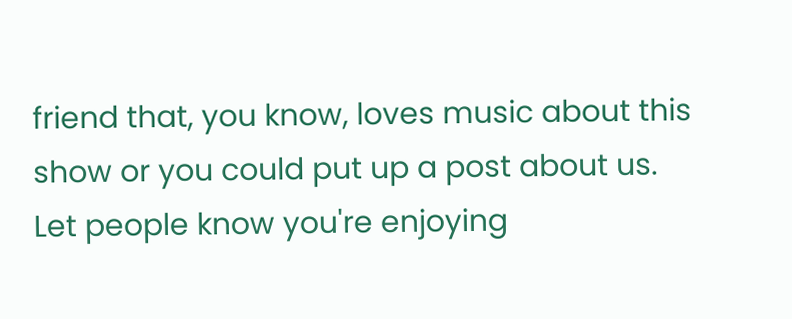friend that, you know, loves music about this show or you could put up a post about us. Let people know you're enjoying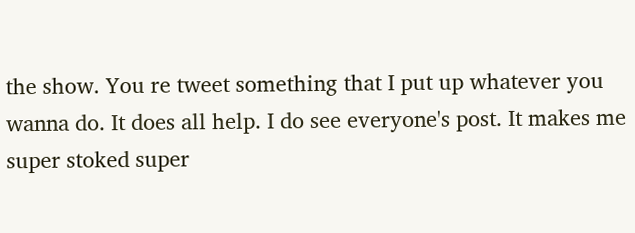the show. You re tweet something that I put up whatever you wanna do. It does all help. I do see everyone's post. It makes me super stoked super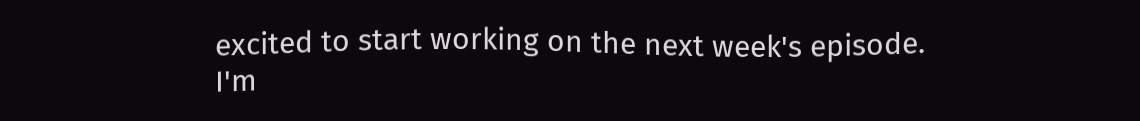excited to start working on the next week's episode. I'm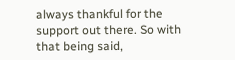always thankful for the support out there. So with that being said,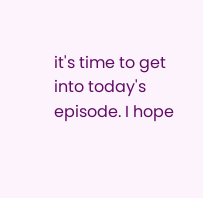it's time to get into today's episode. I hope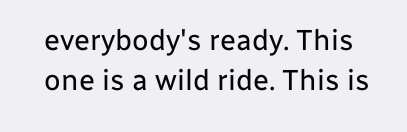everybody's ready. This one is a wild ride. This is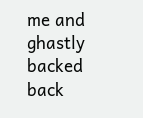me and ghastly backed back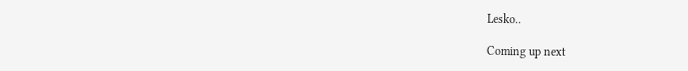Lesko..

Coming up next